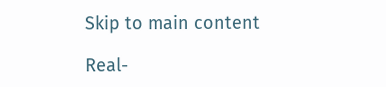Skip to main content

Real-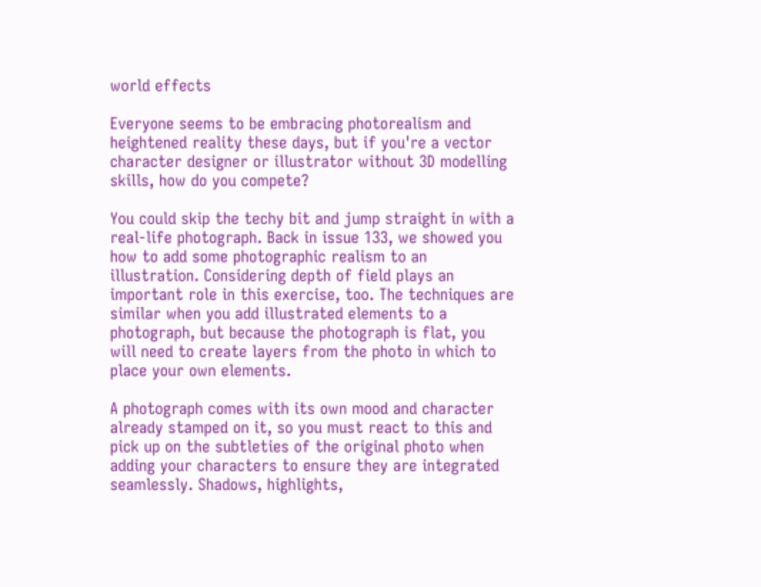world effects

Everyone seems to be embracing photorealism and heightened reality these days, but if you're a vector character designer or illustrator without 3D modelling skills, how do you compete?

You could skip the techy bit and jump straight in with a real-life photograph. Back in issue 133, we showed you how to add some photographic realism to an illustration. Considering depth of field plays an important role in this exercise, too. The techniques are similar when you add illustrated elements to a photograph, but because the photograph is flat, you will need to create layers from the photo in which to place your own elements.

A photograph comes with its own mood and character already stamped on it, so you must react to this and pick up on the subtleties of the original photo when adding your characters to ensure they are integrated seamlessly. Shadows, highlights,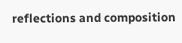reflections and composition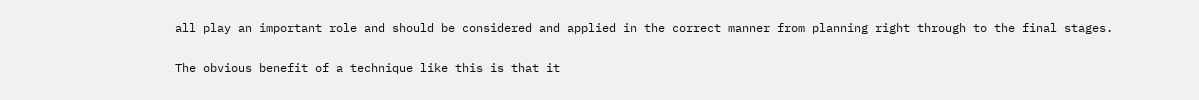all play an important role and should be considered and applied in the correct manner from planning right through to the final stages.

The obvious benefit of a technique like this is that it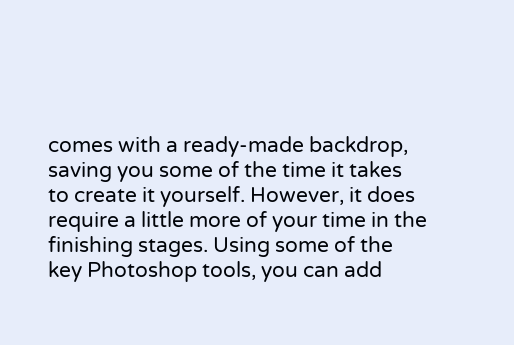comes with a ready-made backdrop, saving you some of the time it takes to create it yourself. However, it does require a little more of your time in the finishing stages. Using some of the key Photoshop tools, you can add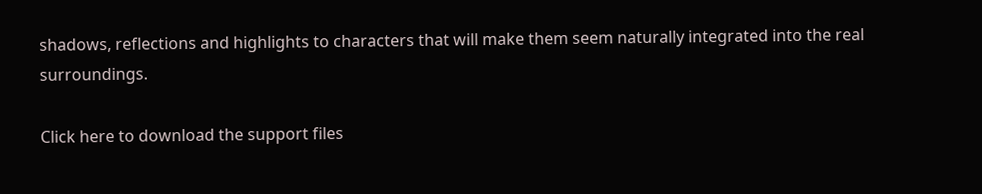shadows, reflections and highlights to characters that will make them seem naturally integrated into the real surroundings.

Click here to download the support files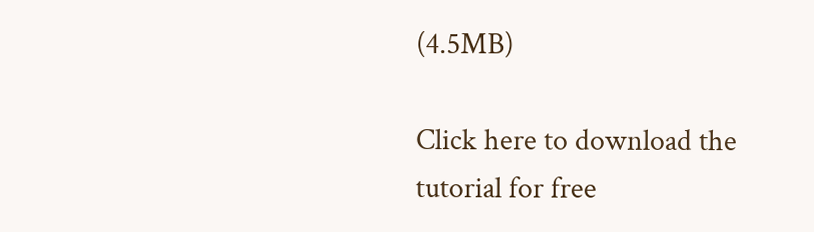(4.5MB)

Click here to download the tutorial for free